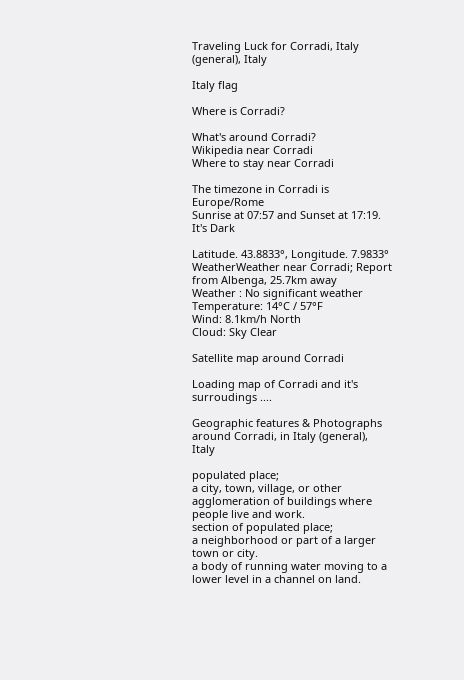Traveling Luck for Corradi, Italy (general), Italy

Italy flag

Where is Corradi?

What's around Corradi?
Wikipedia near Corradi
Where to stay near Corradi

The timezone in Corradi is Europe/Rome
Sunrise at 07:57 and Sunset at 17:19. It's Dark

Latitude. 43.8833°, Longitude. 7.9833°
WeatherWeather near Corradi; Report from Albenga, 25.7km away
Weather : No significant weather
Temperature: 14°C / 57°F
Wind: 8.1km/h North
Cloud: Sky Clear

Satellite map around Corradi

Loading map of Corradi and it's surroudings ....

Geographic features & Photographs around Corradi, in Italy (general), Italy

populated place;
a city, town, village, or other agglomeration of buildings where people live and work.
section of populated place;
a neighborhood or part of a larger town or city.
a body of running water moving to a lower level in a channel on land.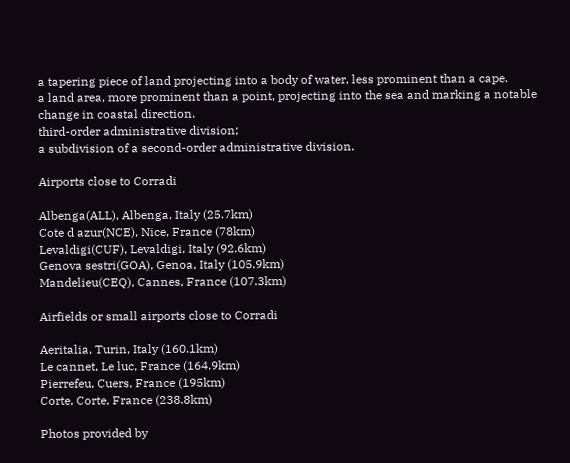a tapering piece of land projecting into a body of water, less prominent than a cape.
a land area, more prominent than a point, projecting into the sea and marking a notable change in coastal direction.
third-order administrative division;
a subdivision of a second-order administrative division.

Airports close to Corradi

Albenga(ALL), Albenga, Italy (25.7km)
Cote d azur(NCE), Nice, France (78km)
Levaldigi(CUF), Levaldigi, Italy (92.6km)
Genova sestri(GOA), Genoa, Italy (105.9km)
Mandelieu(CEQ), Cannes, France (107.3km)

Airfields or small airports close to Corradi

Aeritalia, Turin, Italy (160.1km)
Le cannet, Le luc, France (164.9km)
Pierrefeu, Cuers, France (195km)
Corte, Corte, France (238.8km)

Photos provided by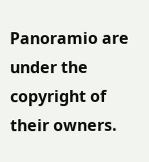Panoramio are under the copyright of their owners.